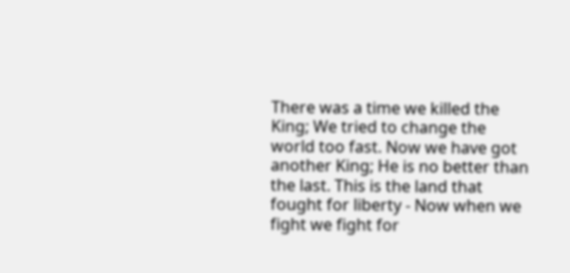There was a time we killed the King; We tried to change the world too fast. Now we have got another King; He is no better than the last. This is the land that fought for liberty - Now when we fight we fight for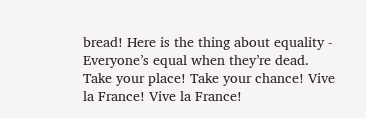bread! Here is the thing about equality - Everyone’s equal when they’re dead. Take your place! Take your chance! Vive la France! Vive la France!